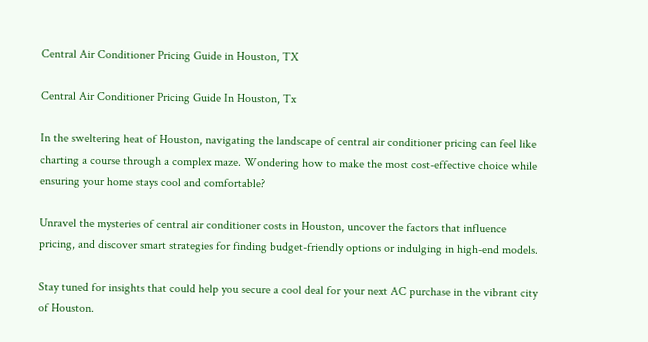Central Air Conditioner Pricing Guide in Houston, TX

Central Air Conditioner Pricing Guide In Houston, Tx

In the sweltering heat of Houston, navigating the landscape of central air conditioner pricing can feel like charting a course through a complex maze. Wondering how to make the most cost-effective choice while ensuring your home stays cool and comfortable?

Unravel the mysteries of central air conditioner costs in Houston, uncover the factors that influence pricing, and discover smart strategies for finding budget-friendly options or indulging in high-end models.

Stay tuned for insights that could help you secure a cool deal for your next AC purchase in the vibrant city of Houston.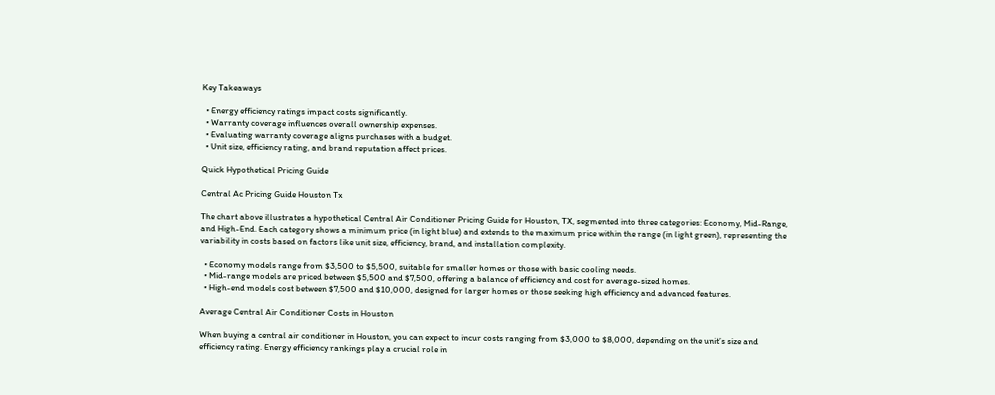Key Takeaways

  • Energy efficiency ratings impact costs significantly.
  • Warranty coverage influences overall ownership expenses.
  • Evaluating warranty coverage aligns purchases with a budget.
  • Unit size, efficiency rating, and brand reputation affect prices.

Quick Hypothetical Pricing Guide

Central Ac Pricing Guide Houston Tx

The chart above illustrates a hypothetical Central Air Conditioner Pricing Guide for Houston, TX, segmented into three categories: Economy, Mid-Range, and High-End. Each category shows a minimum price (in light blue) and extends to the maximum price within the range (in light green), representing the variability in costs based on factors like unit size, efficiency, brand, and installation complexity.

  • Economy models range from $3,500 to $5,500, suitable for smaller homes or those with basic cooling needs.
  • Mid-range models are priced between $5,500 and $7,500, offering a balance of efficiency and cost for average-sized homes.
  • High-end models cost between $7,500 and $10,000, designed for larger homes or those seeking high efficiency and advanced features.

Average Central Air Conditioner Costs in Houston

When buying a central air conditioner in Houston, you can expect to incur costs ranging from $3,000 to $8,000, depending on the unit’s size and efficiency rating. Energy efficiency rankings play a crucial role in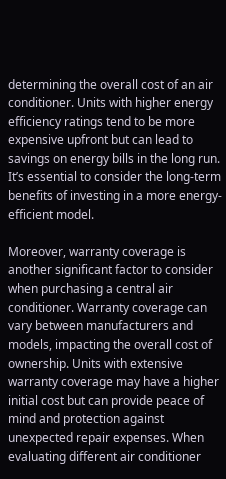determining the overall cost of an air conditioner. Units with higher energy efficiency ratings tend to be more expensive upfront but can lead to savings on energy bills in the long run. It’s essential to consider the long-term benefits of investing in a more energy-efficient model.

Moreover, warranty coverage is another significant factor to consider when purchasing a central air conditioner. Warranty coverage can vary between manufacturers and models, impacting the overall cost of ownership. Units with extensive warranty coverage may have a higher initial cost but can provide peace of mind and protection against unexpected repair expenses. When evaluating different air conditioner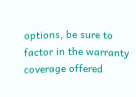options, be sure to factor in the warranty coverage offered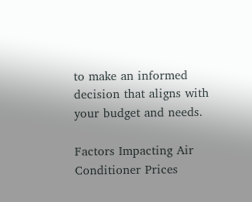to make an informed decision that aligns with your budget and needs.

Factors Impacting Air Conditioner Prices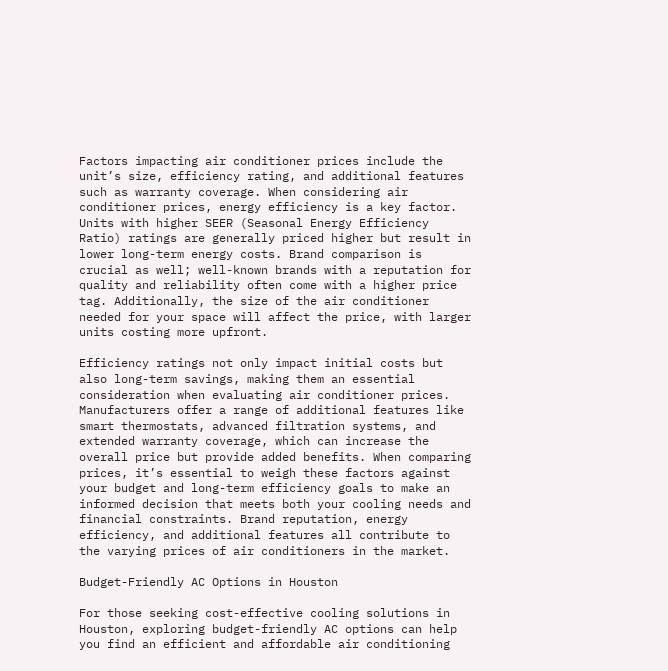Factors impacting air conditioner prices include the unit’s size, efficiency rating, and additional features such as warranty coverage. When considering air conditioner prices, energy efficiency is a key factor. Units with higher SEER (Seasonal Energy Efficiency Ratio) ratings are generally priced higher but result in lower long-term energy costs. Brand comparison is crucial as well; well-known brands with a reputation for quality and reliability often come with a higher price tag. Additionally, the size of the air conditioner needed for your space will affect the price, with larger units costing more upfront.

Efficiency ratings not only impact initial costs but also long-term savings, making them an essential consideration when evaluating air conditioner prices. Manufacturers offer a range of additional features like smart thermostats, advanced filtration systems, and extended warranty coverage, which can increase the overall price but provide added benefits. When comparing prices, it’s essential to weigh these factors against your budget and long-term efficiency goals to make an informed decision that meets both your cooling needs and financial constraints. Brand reputation, energy efficiency, and additional features all contribute to the varying prices of air conditioners in the market.

Budget-Friendly AC Options in Houston

For those seeking cost-effective cooling solutions in Houston, exploring budget-friendly AC options can help you find an efficient and affordable air conditioning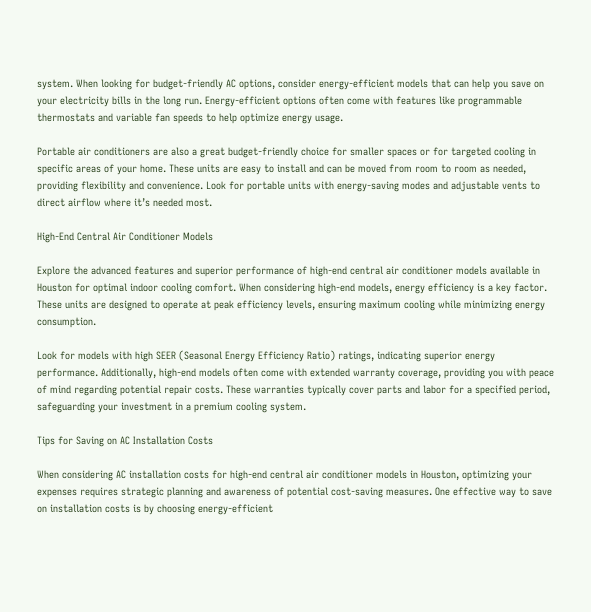system. When looking for budget-friendly AC options, consider energy-efficient models that can help you save on your electricity bills in the long run. Energy-efficient options often come with features like programmable thermostats and variable fan speeds to help optimize energy usage.

Portable air conditioners are also a great budget-friendly choice for smaller spaces or for targeted cooling in specific areas of your home. These units are easy to install and can be moved from room to room as needed, providing flexibility and convenience. Look for portable units with energy-saving modes and adjustable vents to direct airflow where it’s needed most.

High-End Central Air Conditioner Models

Explore the advanced features and superior performance of high-end central air conditioner models available in Houston for optimal indoor cooling comfort. When considering high-end models, energy efficiency is a key factor. These units are designed to operate at peak efficiency levels, ensuring maximum cooling while minimizing energy consumption.

Look for models with high SEER (Seasonal Energy Efficiency Ratio) ratings, indicating superior energy performance. Additionally, high-end models often come with extended warranty coverage, providing you with peace of mind regarding potential repair costs. These warranties typically cover parts and labor for a specified period, safeguarding your investment in a premium cooling system.

Tips for Saving on AC Installation Costs

When considering AC installation costs for high-end central air conditioner models in Houston, optimizing your expenses requires strategic planning and awareness of potential cost-saving measures. One effective way to save on installation costs is by choosing energy-efficient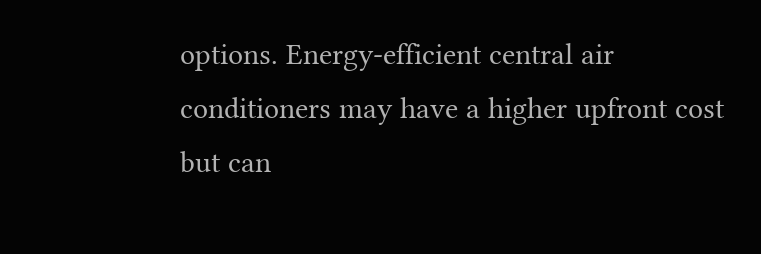options. Energy-efficient central air conditioners may have a higher upfront cost but can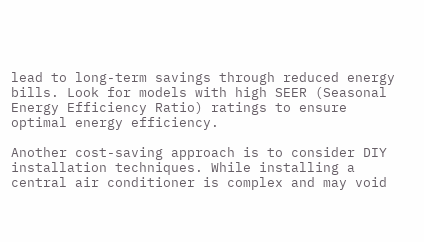lead to long-term savings through reduced energy bills. Look for models with high SEER (Seasonal Energy Efficiency Ratio) ratings to ensure optimal energy efficiency.

Another cost-saving approach is to consider DIY installation techniques. While installing a central air conditioner is complex and may void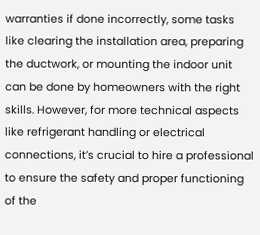warranties if done incorrectly, some tasks like clearing the installation area, preparing the ductwork, or mounting the indoor unit can be done by homeowners with the right skills. However, for more technical aspects like refrigerant handling or electrical connections, it’s crucial to hire a professional to ensure the safety and proper functioning of the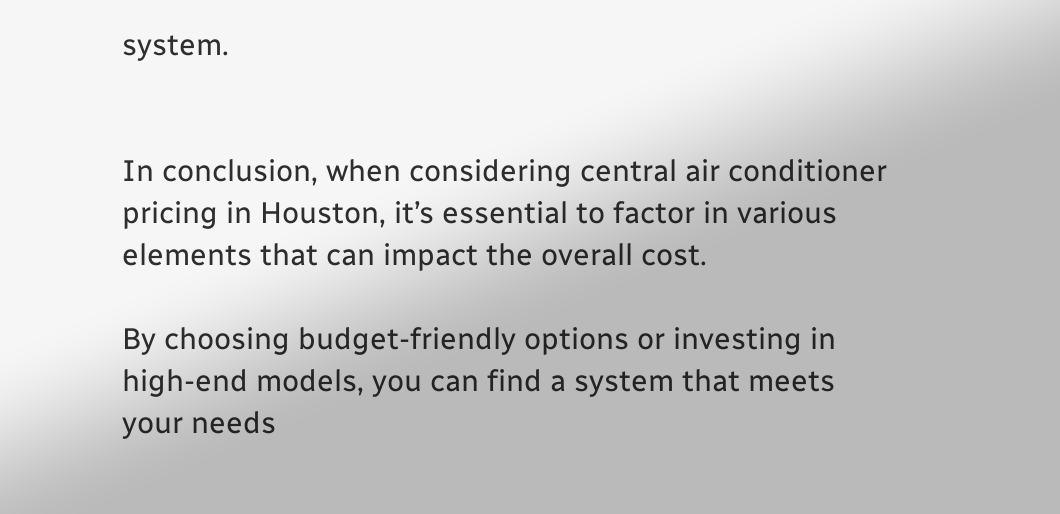system.


In conclusion, when considering central air conditioner pricing in Houston, it’s essential to factor in various elements that can impact the overall cost.

By choosing budget-friendly options or investing in high-end models, you can find a system that meets your needs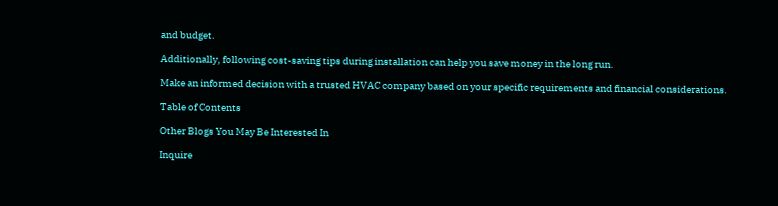and budget.

Additionally, following cost-saving tips during installation can help you save money in the long run.

Make an informed decision with a trusted HVAC company based on your specific requirements and financial considerations.

Table of Contents

Other Blogs You May Be Interested In

Inquire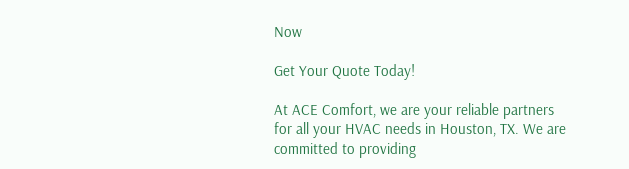Now

Get Your Quote Today!

At ACE Comfort, we are your reliable partners for all your HVAC needs in Houston, TX. We are committed to providing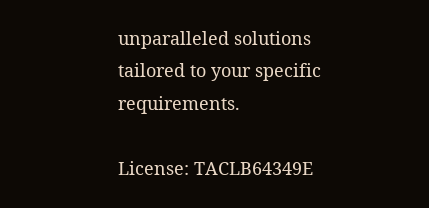unparalleled solutions tailored to your specific requirements.

License: TACLB64349E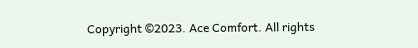Copyright ©2023. Ace Comfort. All rights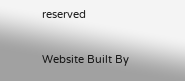reserved

Website Built By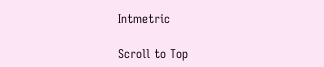Intmetric

Scroll to Top